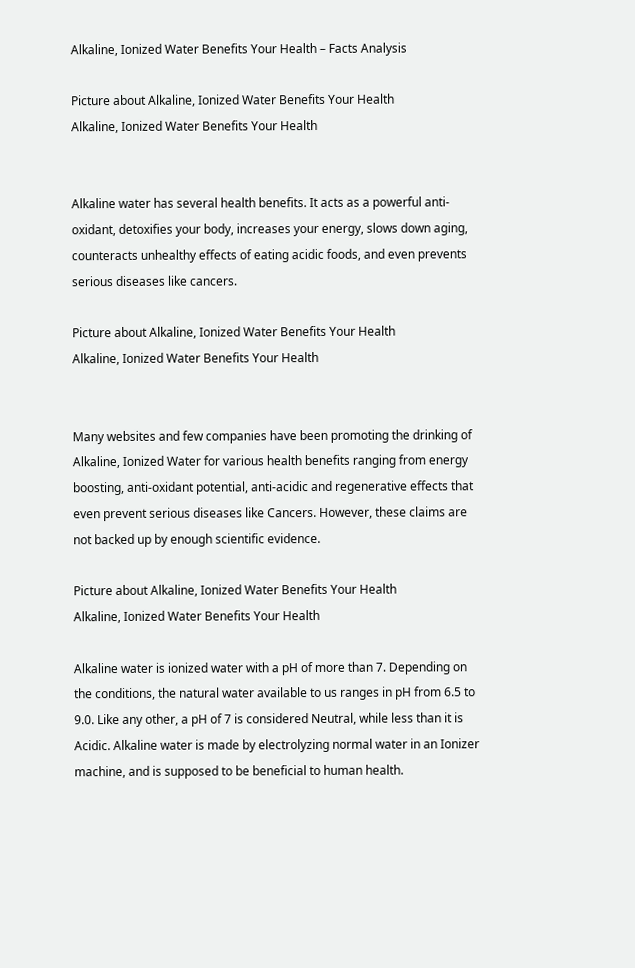Alkaline, Ionized Water Benefits Your Health – Facts Analysis

Picture about Alkaline, Ionized Water Benefits Your Health
Alkaline, Ionized Water Benefits Your Health


Alkaline water has several health benefits. It acts as a powerful anti-oxidant, detoxifies your body, increases your energy, slows down aging, counteracts unhealthy effects of eating acidic foods, and even prevents serious diseases like cancers.

Picture about Alkaline, Ionized Water Benefits Your Health
Alkaline, Ionized Water Benefits Your Health


Many websites and few companies have been promoting the drinking of Alkaline, Ionized Water for various health benefits ranging from energy boosting, anti-oxidant potential, anti-acidic and regenerative effects that even prevent serious diseases like Cancers. However, these claims are not backed up by enough scientific evidence.

Picture about Alkaline, Ionized Water Benefits Your Health
Alkaline, Ionized Water Benefits Your Health

Alkaline water is ionized water with a pH of more than 7. Depending on the conditions, the natural water available to us ranges in pH from 6.5 to 9.0. Like any other, a pH of 7 is considered Neutral, while less than it is Acidic. Alkaline water is made by electrolyzing normal water in an Ionizer machine, and is supposed to be beneficial to human health.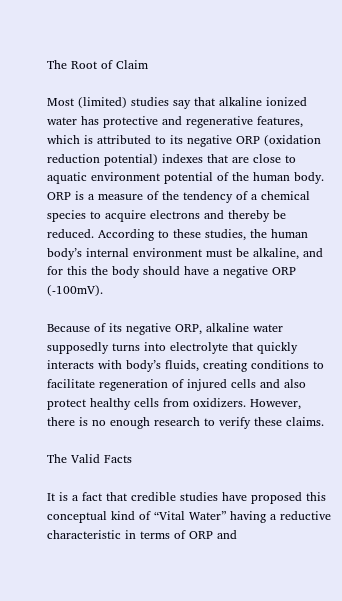The Root of Claim

Most (limited) studies say that alkaline ionized water has protective and regenerative features, which is attributed to its negative ORP (oxidation reduction potential) indexes that are close to aquatic environment potential of the human body. ORP is a measure of the tendency of a chemical species to acquire electrons and thereby be reduced. According to these studies, the human body’s internal environment must be alkaline, and for this the body should have a negative ORP (-100mV).

Because of its negative ORP, alkaline water supposedly turns into electrolyte that quickly interacts with body’s fluids, creating conditions to facilitate regeneration of injured cells and also protect healthy cells from oxidizers. However, there is no enough research to verify these claims.

The Valid Facts

It is a fact that credible studies have proposed this conceptual kind of “Vital Water” having a reductive characteristic in terms of ORP and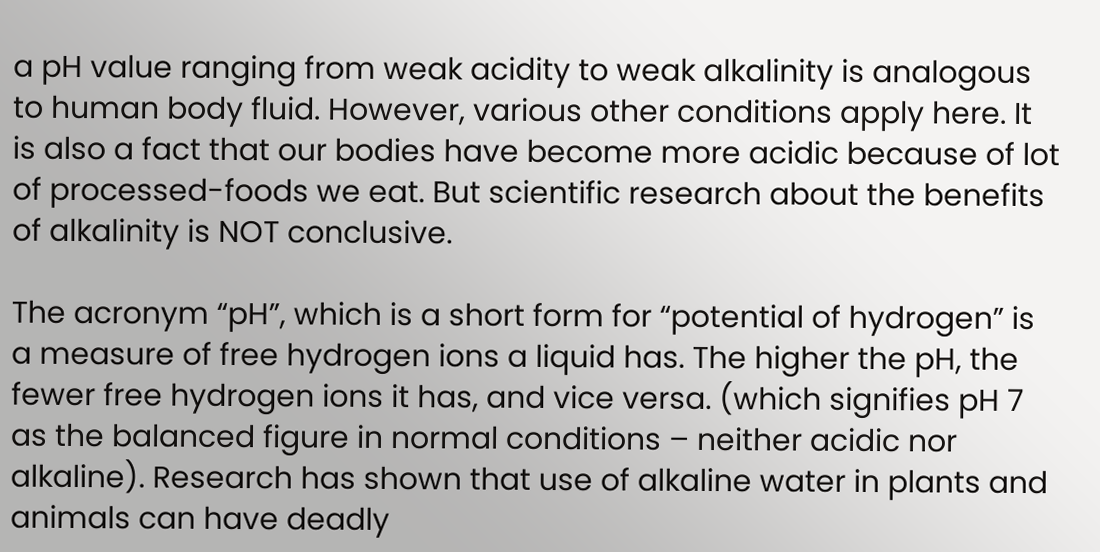a pH value ranging from weak acidity to weak alkalinity is analogous to human body fluid. However, various other conditions apply here. It is also a fact that our bodies have become more acidic because of lot of processed-foods we eat. But scientific research about the benefits of alkalinity is NOT conclusive.

The acronym “pH”, which is a short form for “potential of hydrogen” is a measure of free hydrogen ions a liquid has. The higher the pH, the fewer free hydrogen ions it has, and vice versa. (which signifies pH 7 as the balanced figure in normal conditions – neither acidic nor alkaline). Research has shown that use of alkaline water in plants and animals can have deadly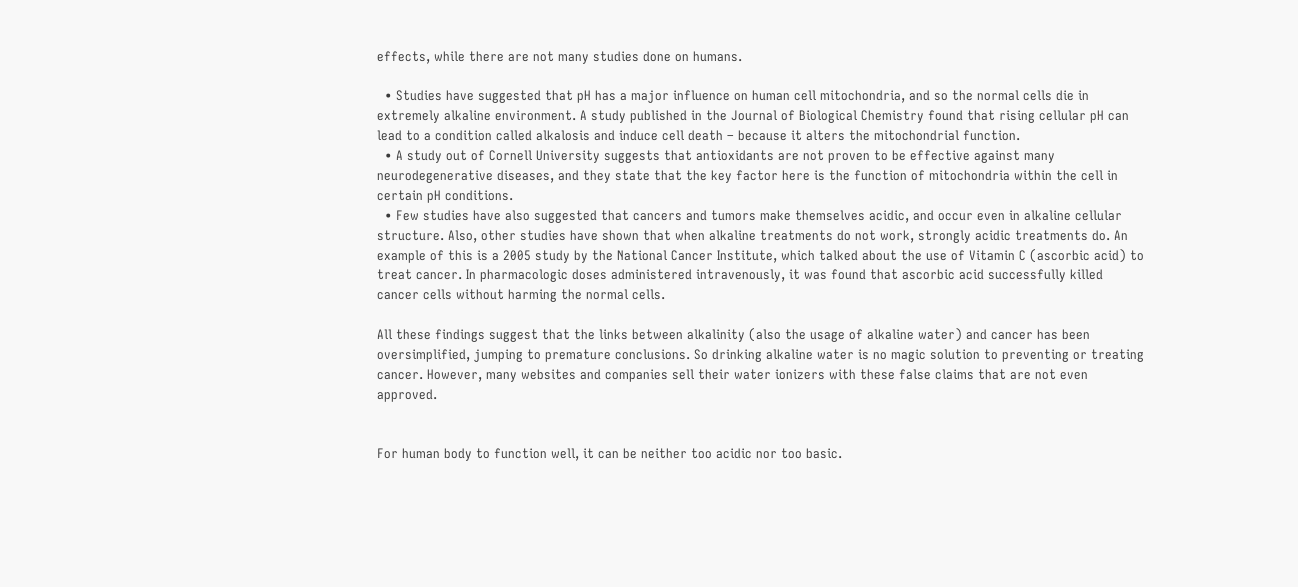effects, while there are not many studies done on humans.

  • Studies have suggested that pH has a major influence on human cell mitochondria, and so the normal cells die in extremely alkaline environment. A study published in the Journal of Biological Chemistry found that rising cellular pH can lead to a condition called alkalosis and induce cell death – because it alters the mitochondrial function.
  • A study out of Cornell University suggests that antioxidants are not proven to be effective against many neurodegenerative diseases, and they state that the key factor here is the function of mitochondria within the cell in certain pH conditions.
  • Few studies have also suggested that cancers and tumors make themselves acidic, and occur even in alkaline cellular structure. Also, other studies have shown that when alkaline treatments do not work, strongly acidic treatments do. An example of this is a 2005 study by the National Cancer Institute, which talked about the use of Vitamin C (ascorbic acid) to treat cancer. In pharmacologic doses administered intravenously, it was found that ascorbic acid successfully killed cancer cells without harming the normal cells.

All these findings suggest that the links between alkalinity (also the usage of alkaline water) and cancer has been oversimplified, jumping to premature conclusions. So drinking alkaline water is no magic solution to preventing or treating cancer. However, many websites and companies sell their water ionizers with these false claims that are not even approved.


For human body to function well, it can be neither too acidic nor too basic.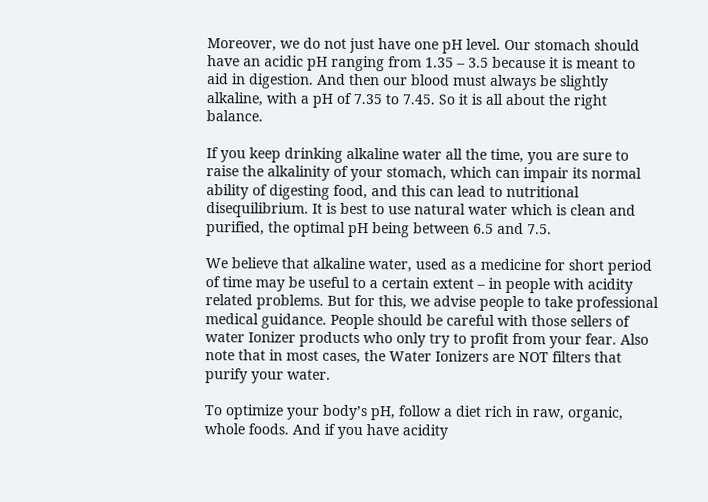Moreover, we do not just have one pH level. Our stomach should have an acidic pH ranging from 1.35 – 3.5 because it is meant to aid in digestion. And then our blood must always be slightly alkaline, with a pH of 7.35 to 7.45. So it is all about the right balance.

If you keep drinking alkaline water all the time, you are sure to raise the alkalinity of your stomach, which can impair its normal ability of digesting food, and this can lead to nutritional disequilibrium. It is best to use natural water which is clean and purified, the optimal pH being between 6.5 and 7.5.

We believe that alkaline water, used as a medicine for short period of time may be useful to a certain extent – in people with acidity related problems. But for this, we advise people to take professional medical guidance. People should be careful with those sellers of water Ionizer products who only try to profit from your fear. Also note that in most cases, the Water Ionizers are NOT filters that purify your water.

To optimize your body’s pH, follow a diet rich in raw, organic, whole foods. And if you have acidity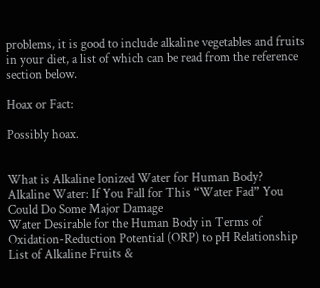problems, it is good to include alkaline vegetables and fruits in your diet, a list of which can be read from the reference section below.

Hoax or Fact:

Possibly hoax.


What is Alkaline Ionized Water for Human Body?
Alkaline Water: If You Fall for This “Water Fad” You Could Do Some Major Damage
Water Desirable for the Human Body in Terms of Oxidation-Reduction Potential (ORP) to pH Relationship
List of Alkaline Fruits &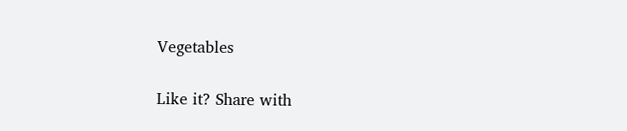Vegetables

Like it? Share with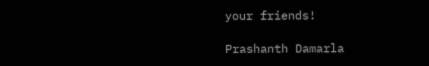your friends!

Prashanth Damarla